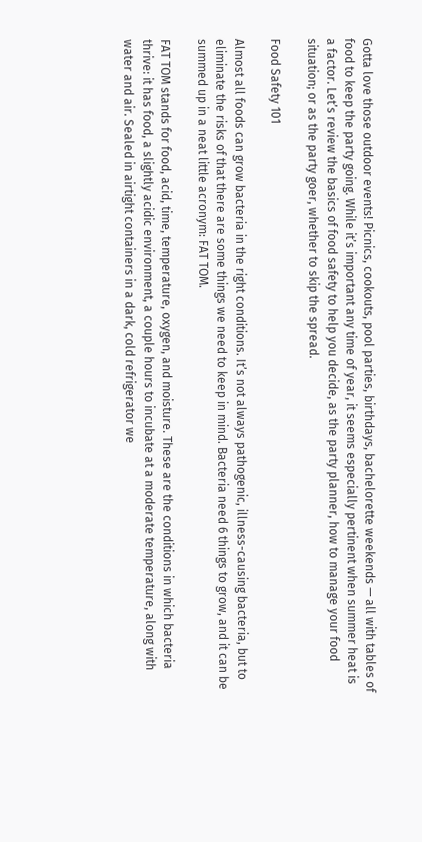Gotta love those outdoor events! Picnics, cookouts, pool parties, birthdays, bachelorette weekends — all with tables of food to keep the party going. While it’s important any time of year, it seems especially pertinent when summer heat is a factor. Let’s review the basics of food safety to help you decide, as the party planner, how to manage your food situation; or as the party goer, whether to skip the spread.

Food Safety 101

Almost all foods can grow bacteria in the right conditions. It’s not always pathogenic, illness-causing bacteria, but to eliminate the risks of that there are some things we need to keep in mind. Bacteria need 6 things to grow, and it can be summed up in a neat little acronym: FAT TOM.

FAT TOM stands for food, acid, time, temperature, oxygen, and moisture. These are the conditions in which bacteria thrive: it has food, a slightly acidic environment, a couple hours to incubate at a moderate temperature, along with water and air. Sealed in airtight containers in a dark, cold refrigerator we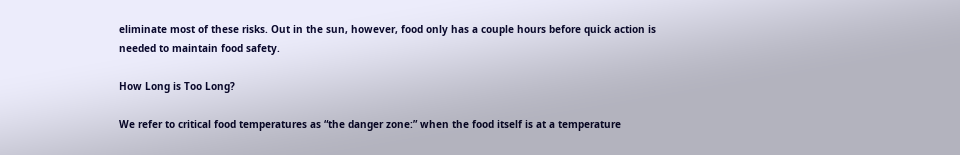eliminate most of these risks. Out in the sun, however, food only has a couple hours before quick action is needed to maintain food safety.

How Long is Too Long?

We refer to critical food temperatures as “the danger zone:” when the food itself is at a temperature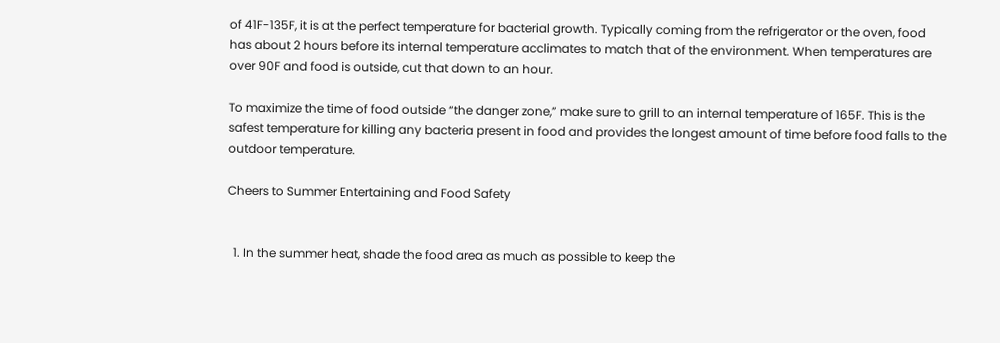of 41F-135F, it is at the perfect temperature for bacterial growth. Typically coming from the refrigerator or the oven, food has about 2 hours before its internal temperature acclimates to match that of the environment. When temperatures are over 90F and food is outside, cut that down to an hour.

To maximize the time of food outside “the danger zone,” make sure to grill to an internal temperature of 165F. This is the safest temperature for killing any bacteria present in food and provides the longest amount of time before food falls to the outdoor temperature.

Cheers to Summer Entertaining and Food Safety


  1. In the summer heat, shade the food area as much as possible to keep the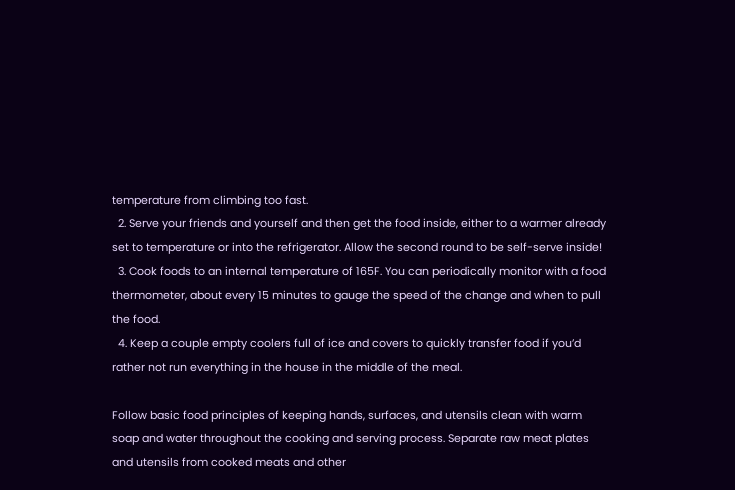temperature from climbing too fast.
  2. Serve your friends and yourself and then get the food inside, either to a warmer already set to temperature or into the refrigerator. Allow the second round to be self-serve inside!
  3. Cook foods to an internal temperature of 165F. You can periodically monitor with a food thermometer, about every 15 minutes to gauge the speed of the change and when to pull the food.
  4. Keep a couple empty coolers full of ice and covers to quickly transfer food if you’d rather not run everything in the house in the middle of the meal.

Follow basic food principles of keeping hands, surfaces, and utensils clean with warm soap and water throughout the cooking and serving process. Separate raw meat plates and utensils from cooked meats and other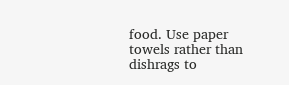food. Use paper towels rather than dishrags to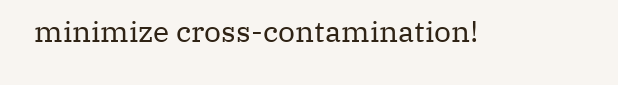minimize cross-contamination!